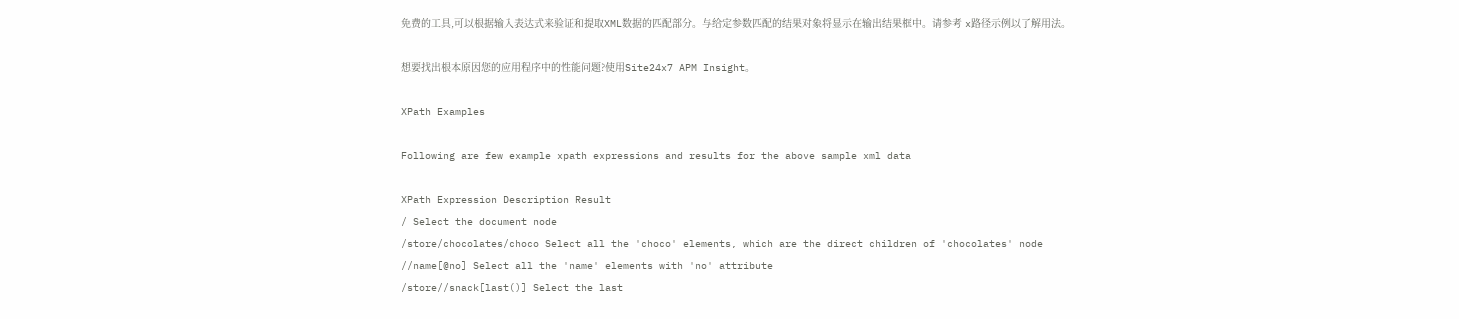免费的工具,可以根据输入表达式来验证和提取XML数据的匹配部分。与给定参数匹配的结果对象将显示在输出结果框中。请参考 x路径示例以了解用法。

想要找出根本原因您的应用程序中的性能问题?使用Site24x7 APM Insight。

XPath Examples

Following are few example xpath expressions and results for the above sample xml data

XPath Expression Description Result
/ Select the document node
/store/chocolates/choco Select all the 'choco' elements, which are the direct children of 'chocolates' node
//name[@no] Select all the 'name' elements with 'no' attribute
/store//snack[last()] Select the last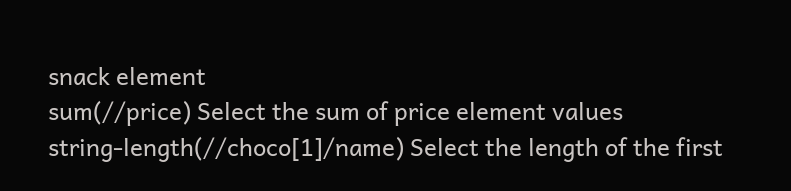snack element
sum(//price) Select the sum of price element values
string-length(//choco[1]/name) Select the length of the first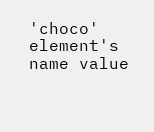'choco' element's name value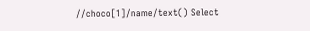//choco[1]/name/text() Select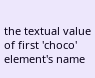the textual value of first 'choco' element's name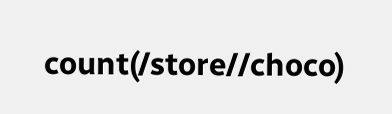count(/store//choco)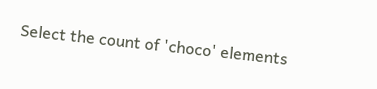Select the count of 'choco' elements